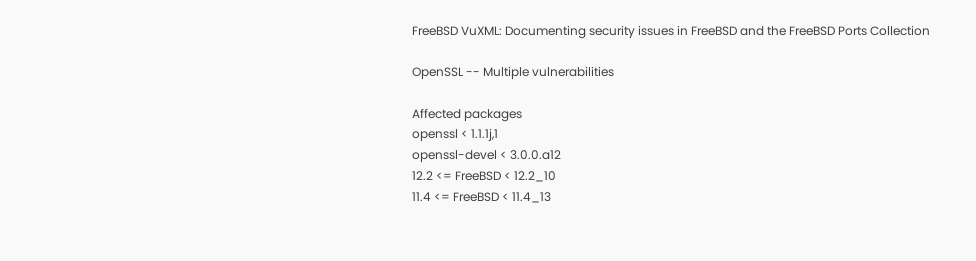FreeBSD VuXML: Documenting security issues in FreeBSD and the FreeBSD Ports Collection

OpenSSL -- Multiple vulnerabilities

Affected packages
openssl < 1.1.1j,1
openssl-devel < 3.0.0.a12
12.2 <= FreeBSD < 12.2_10
11.4 <= FreeBSD < 11.4_13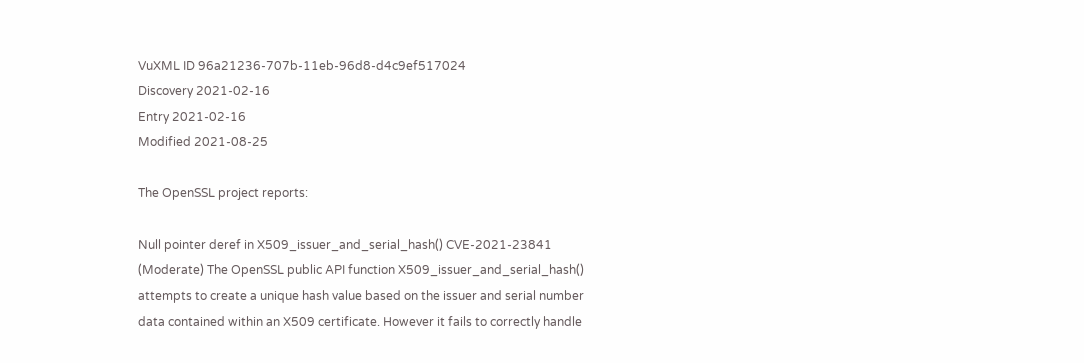VuXML ID 96a21236-707b-11eb-96d8-d4c9ef517024
Discovery 2021-02-16
Entry 2021-02-16
Modified 2021-08-25

The OpenSSL project reports:

Null pointer deref in X509_issuer_and_serial_hash() CVE-2021-23841
(Moderate) The OpenSSL public API function X509_issuer_and_serial_hash() attempts to create a unique hash value based on the issuer and serial number data contained within an X509 certificate. However it fails to correctly handle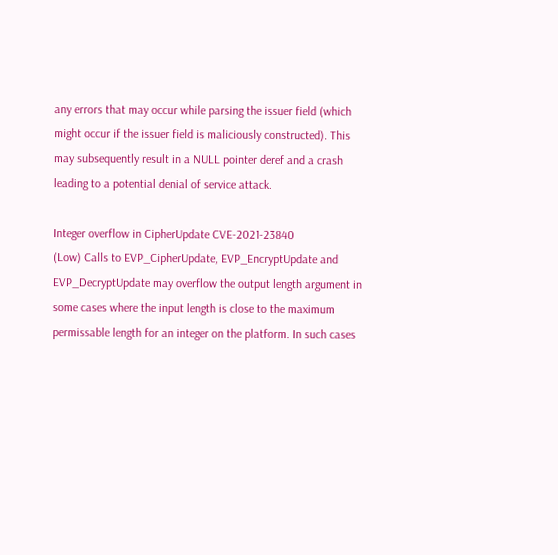any errors that may occur while parsing the issuer field (which might occur if the issuer field is maliciously constructed). This may subsequently result in a NULL pointer deref and a crash leading to a potential denial of service attack.

Integer overflow in CipherUpdate CVE-2021-23840
(Low) Calls to EVP_CipherUpdate, EVP_EncryptUpdate and EVP_DecryptUpdate may overflow the output length argument in some cases where the input length is close to the maximum permissable length for an integer on the platform. In such cases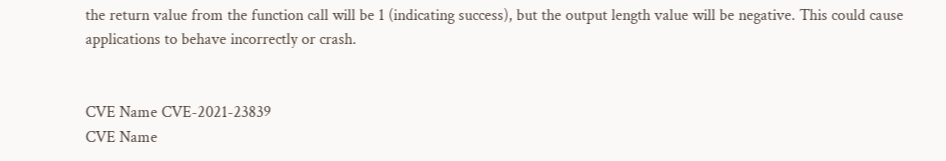the return value from the function call will be 1 (indicating success), but the output length value will be negative. This could cause applications to behave incorrectly or crash.


CVE Name CVE-2021-23839
CVE Name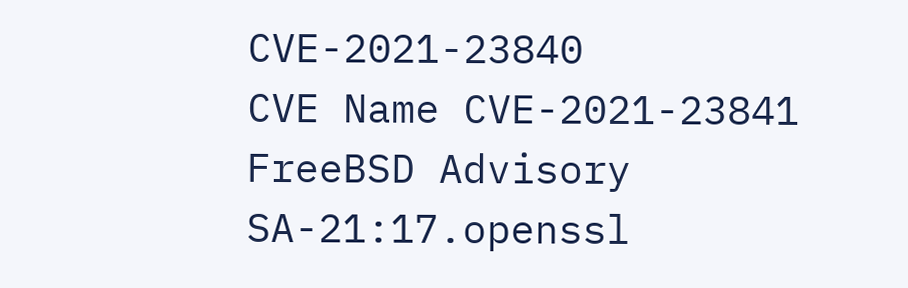CVE-2021-23840
CVE Name CVE-2021-23841
FreeBSD Advisory SA-21:17.openssl